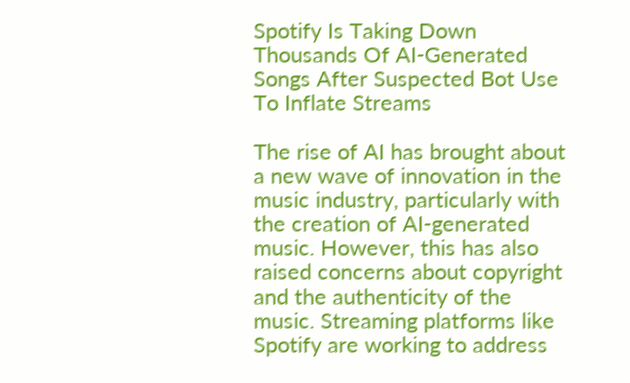Spotify Is Taking Down Thousands Of AI-Generated Songs After Suspected Bot Use To Inflate Streams

The rise of AI has brought about a new wave of innovation in the music industry, particularly with the creation of AI-generated music. However, this has also raised concerns about copyright and the authenticity of the music. Streaming platforms like Spotify are working to address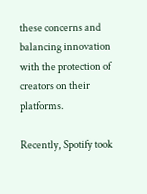these concerns and balancing innovation with the protection of creators on their platforms.

Recently, Spotify took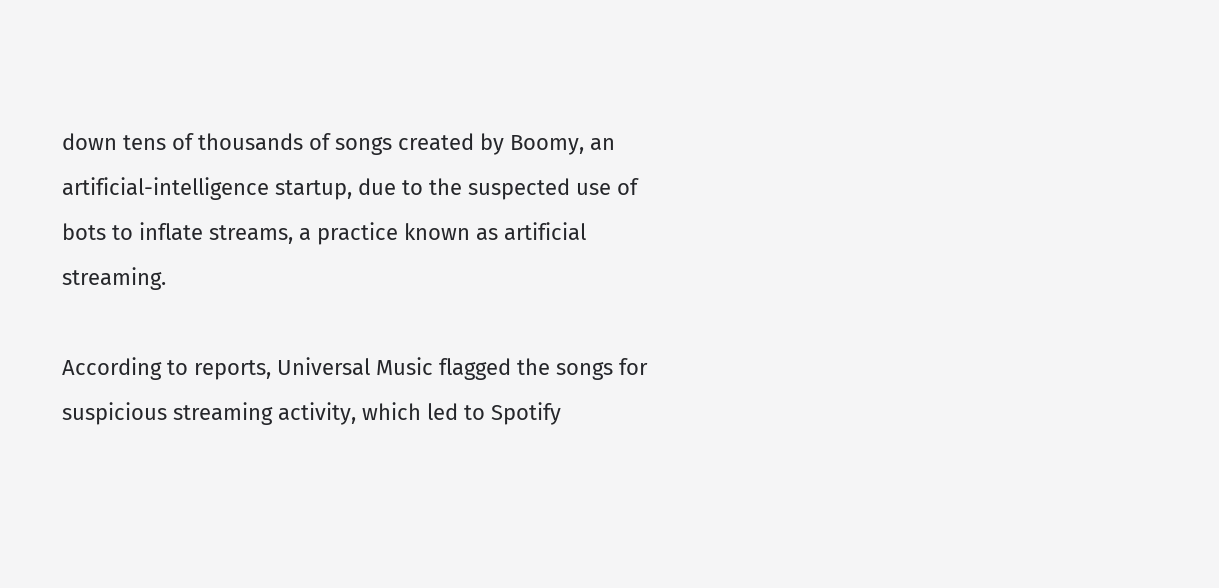down tens of thousands of songs created by Boomy, an artificial-intelligence startup, due to the suspected use of bots to inflate streams, a practice known as artificial streaming.

According to reports, Universal Music flagged the songs for suspicious streaming activity, which led to Spotify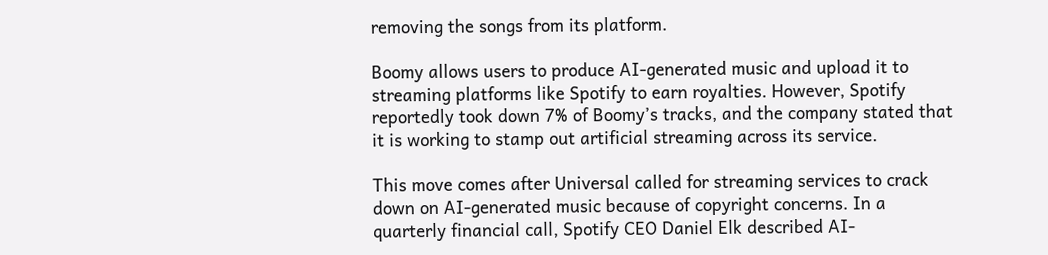removing the songs from its platform.

Boomy allows users to produce AI-generated music and upload it to streaming platforms like Spotify to earn royalties. However, Spotify reportedly took down 7% of Boomy’s tracks, and the company stated that it is working to stamp out artificial streaming across its service.

This move comes after Universal called for streaming services to crack down on AI-generated music because of copyright concerns. In a quarterly financial call, Spotify CEO Daniel Elk described AI-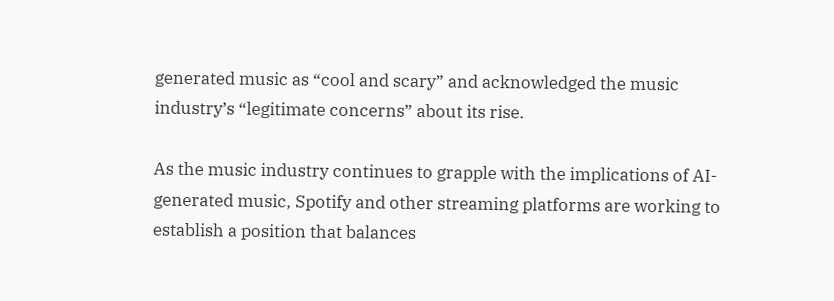generated music as “cool and scary” and acknowledged the music industry’s “legitimate concerns” about its rise.

As the music industry continues to grapple with the implications of AI-generated music, Spotify and other streaming platforms are working to establish a position that balances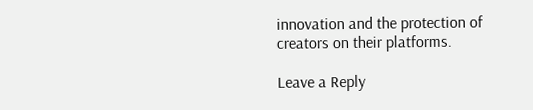innovation and the protection of creators on their platforms.

Leave a Reply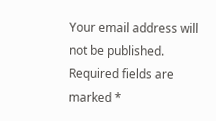Your email address will not be published. Required fields are marked *